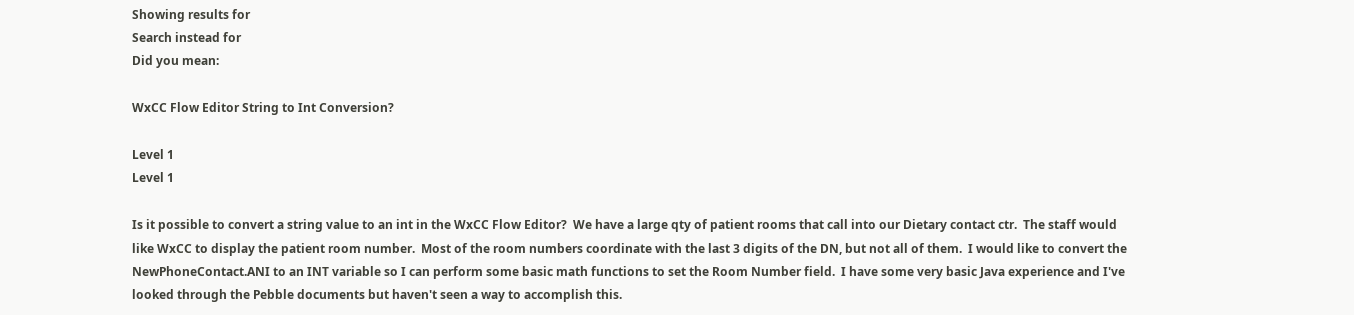Showing results for
Search instead for
Did you mean:

WxCC Flow Editor String to Int Conversion?

Level 1
Level 1

Is it possible to convert a string value to an int in the WxCC Flow Editor?  We have a large qty of patient rooms that call into our Dietary contact ctr.  The staff would like WxCC to display the patient room number.  Most of the room numbers coordinate with the last 3 digits of the DN, but not all of them.  I would like to convert the NewPhoneContact.ANI to an INT variable so I can perform some basic math functions to set the Room Number field.  I have some very basic Java experience and I've looked through the Pebble documents but haven't seen a way to accomplish this.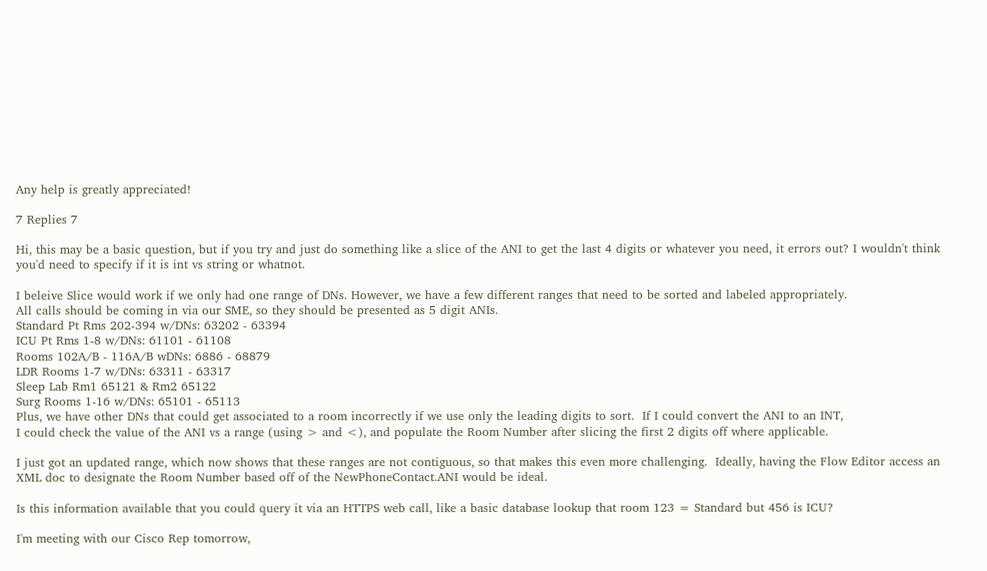Any help is greatly appreciated!

7 Replies 7

Hi, this may be a basic question, but if you try and just do something like a slice of the ANI to get the last 4 digits or whatever you need, it errors out? I wouldn't think you'd need to specify if it is int vs string or whatnot.

I beleive Slice would work if we only had one range of DNs. However, we have a few different ranges that need to be sorted and labeled appropriately.
All calls should be coming in via our SME, so they should be presented as 5 digit ANIs.
Standard Pt Rms 202-394 w/DNs: 63202 - 63394
ICU Pt Rms 1-8 w/DNs: 61101 - 61108
Rooms 102A/B - 116A/B wDNs: 6886 - 68879
LDR Rooms 1-7 w/DNs: 63311 - 63317
Sleep Lab Rm1 65121 & Rm2 65122
Surg Rooms 1-16 w/DNs: 65101 - 65113
Plus, we have other DNs that could get associated to a room incorrectly if we use only the leading digits to sort.  If I could convert the ANI to an INT,
I could check the value of the ANI vs a range (using > and <), and populate the Room Number after slicing the first 2 digits off where applicable.

I just got an updated range, which now shows that these ranges are not contiguous, so that makes this even more challenging.  Ideally, having the Flow Editor access an XML doc to designate the Room Number based off of the NewPhoneContact.ANI would be ideal.

Is this information available that you could query it via an HTTPS web call, like a basic database lookup that room 123 = Standard but 456 is ICU?

I'm meeting with our Cisco Rep tomorrow,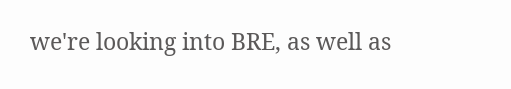we're looking into BRE, as well as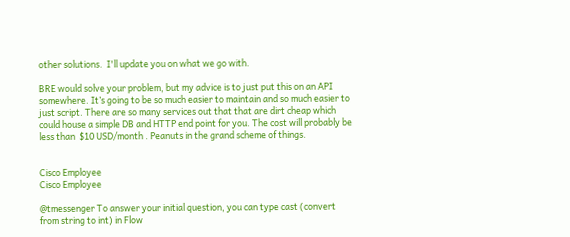other solutions.  I'll update you on what we go with.

BRE would solve your problem, but my advice is to just put this on an API somewhere. It’s going to be so much easier to maintain and so much easier to just script. There are so many services out that that are dirt cheap which could house a simple DB and HTTP end point for you. The cost will probably be less than  $10 USD/month . Peanuts in the grand scheme of things.


Cisco Employee
Cisco Employee

@tmessenger To answer your initial question, you can type cast (convert from string to int) in Flow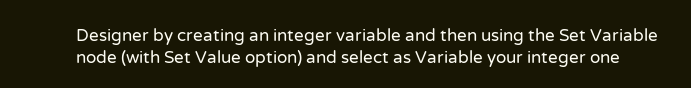Designer by creating an integer variable and then using the Set Variable node (with Set Value option) and select as Variable your integer one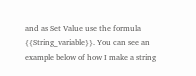and as Set Value use the formula {{String_variable}}. You can see an example below of how I make a string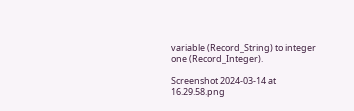variable (Record_String) to integer one (Record_Integer).

Screenshot 2024-03-14 at 16.29.58.png